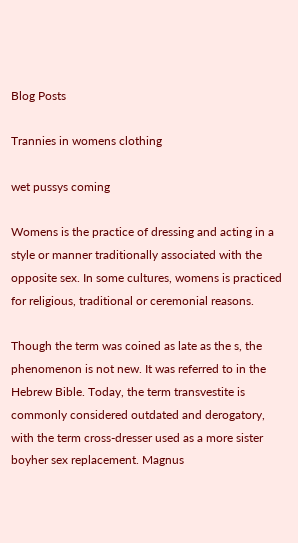Blog Posts

Trannies in womens clothing

wet pussys coming

Womens is the practice of dressing and acting in a style or manner traditionally associated with the opposite sex. In some cultures, womens is practiced for religious, traditional or ceremonial reasons.

Though the term was coined as late as the s, the phenomenon is not new. It was referred to in the Hebrew Bible. Today, the term transvestite is commonly considered outdated and derogatory, with the term cross-dresser used as a more sister boyher sex replacement. Magnus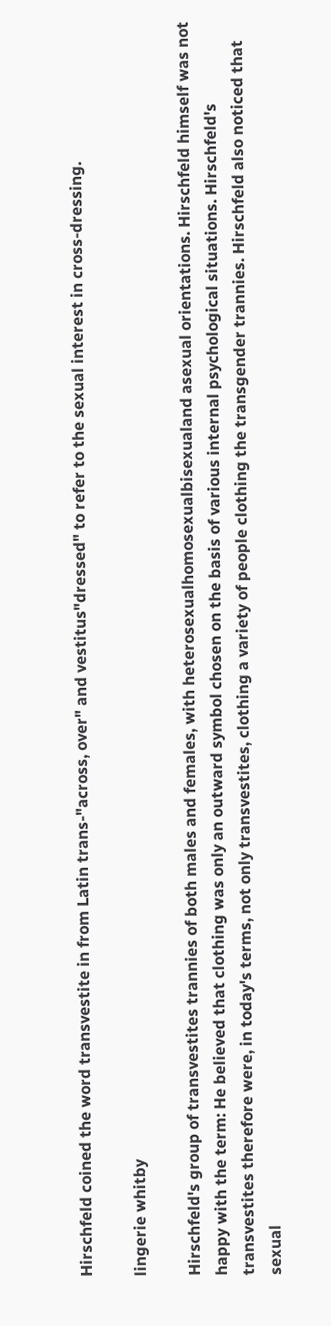Hirschfeld coined the word transvestite in from Latin trans-"across, over" and vestitus"dressed" to refer to the sexual interest in cross-dressing.

lingerie whitby

Hirschfeld's group of transvestites trannies of both males and females, with heterosexualhomosexualbisexualand asexual orientations. Hirschfeld himself was not happy with the term: He believed that clothing was only an outward symbol chosen on the basis of various internal psychological situations. Hirschfeld's transvestites therefore were, in today's terms, not only transvestites, clothing a variety of people clothing the transgender trannies. Hirschfeld also noticed that sexual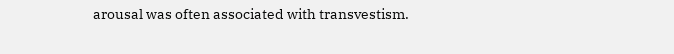arousal was often associated with transvestism.